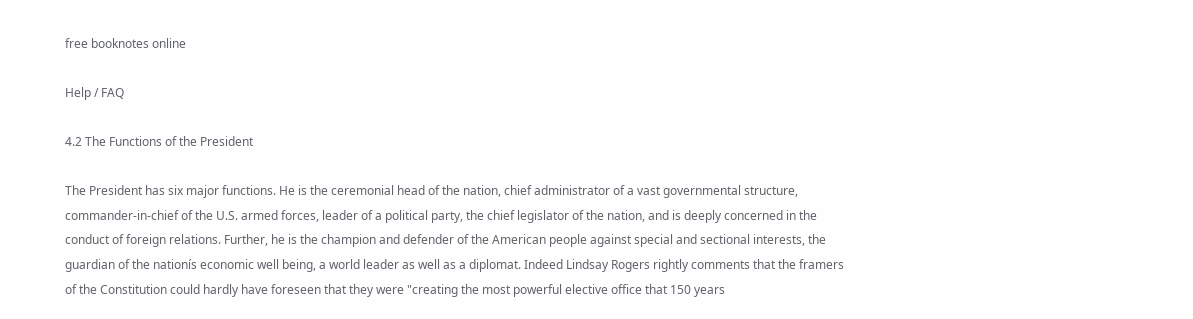free booknotes online

Help / FAQ

4.2 The Functions of the President

The President has six major functions. He is the ceremonial head of the nation, chief administrator of a vast governmental structure, commander-in-chief of the U.S. armed forces, leader of a political party, the chief legislator of the nation, and is deeply concerned in the conduct of foreign relations. Further, he is the champion and defender of the American people against special and sectional interests, the guardian of the nationís economic well being, a world leader as well as a diplomat. Indeed Lindsay Rogers rightly comments that the framers of the Constitution could hardly have foreseen that they were "creating the most powerful elective office that 150 years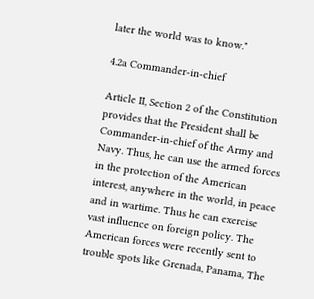later the world was to know."

4.2a Commander-in-chief

Article II, Section 2 of the Constitution provides that the President shall be Commander-in-chief of the Army and Navy. Thus, he can use the armed forces in the protection of the American interest, anywhere in the world, in peace and in wartime. Thus he can exercise vast influence on foreign policy. The American forces were recently sent to trouble spots like Grenada, Panama, The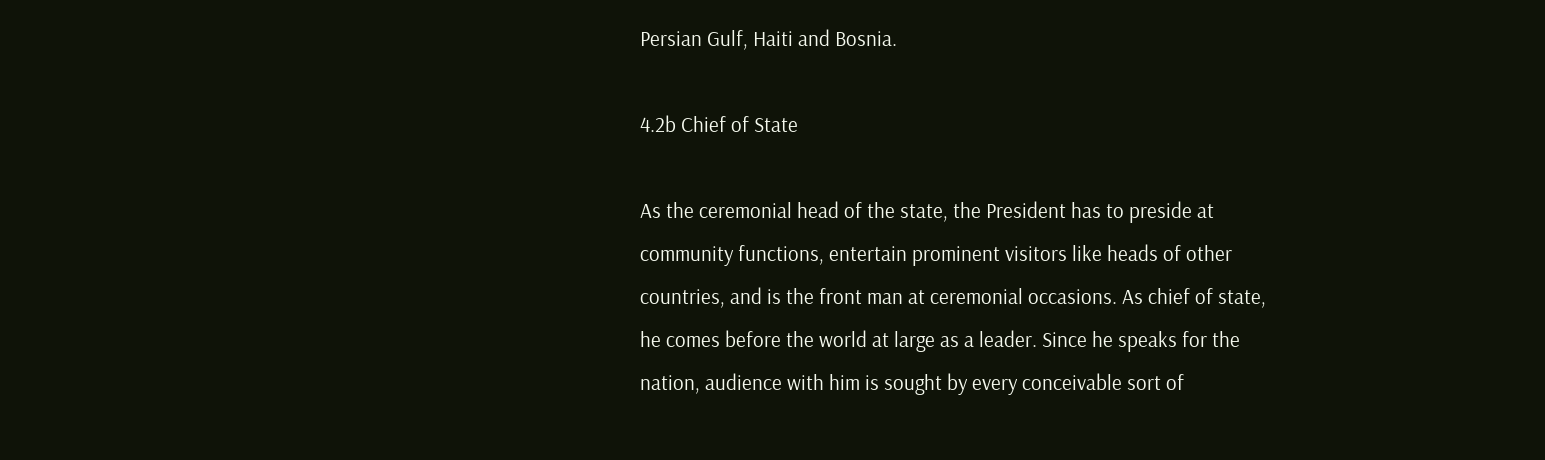Persian Gulf, Haiti and Bosnia.

4.2b Chief of State

As the ceremonial head of the state, the President has to preside at community functions, entertain prominent visitors like heads of other countries, and is the front man at ceremonial occasions. As chief of state, he comes before the world at large as a leader. Since he speaks for the nation, audience with him is sought by every conceivable sort of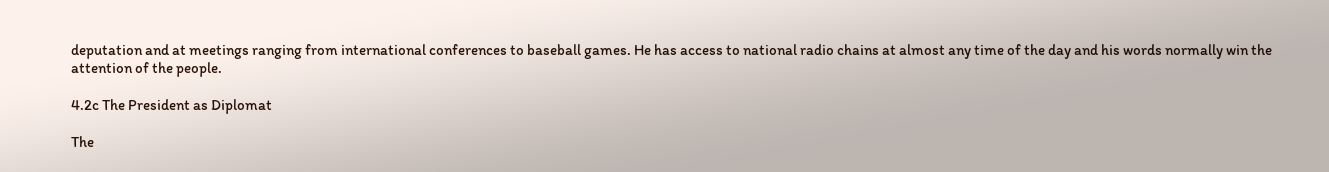deputation and at meetings ranging from international conferences to baseball games. He has access to national radio chains at almost any time of the day and his words normally win the attention of the people.

4.2c The President as Diplomat

The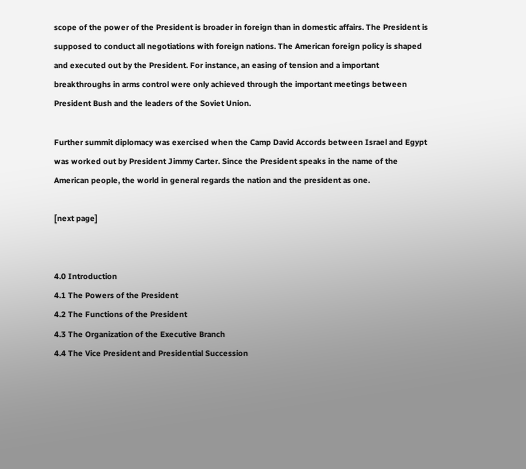scope of the power of the President is broader in foreign than in domestic affairs. The President is supposed to conduct all negotiations with foreign nations. The American foreign policy is shaped and executed out by the President. For instance, an easing of tension and a important breakthroughs in arms control were only achieved through the important meetings between President Bush and the leaders of the Soviet Union.

Further summit diplomacy was exercised when the Camp David Accords between Israel and Egypt was worked out by President Jimmy Carter. Since the President speaks in the name of the American people, the world in general regards the nation and the president as one.

[next page]


4.0 Introduction
4.1 The Powers of the President
4.2 The Functions of the President
4.3 The Organization of the Executive Branch
4.4 The Vice President and Presidential Succession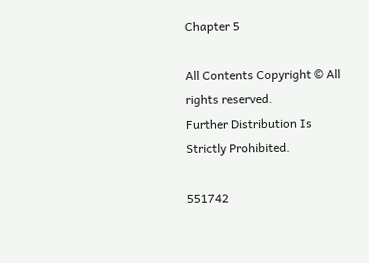Chapter 5

All Contents Copyright © All rights reserved.
Further Distribution Is Strictly Prohibited.

551742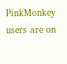PinkMonkey users are on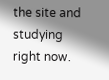the site and studying right now.